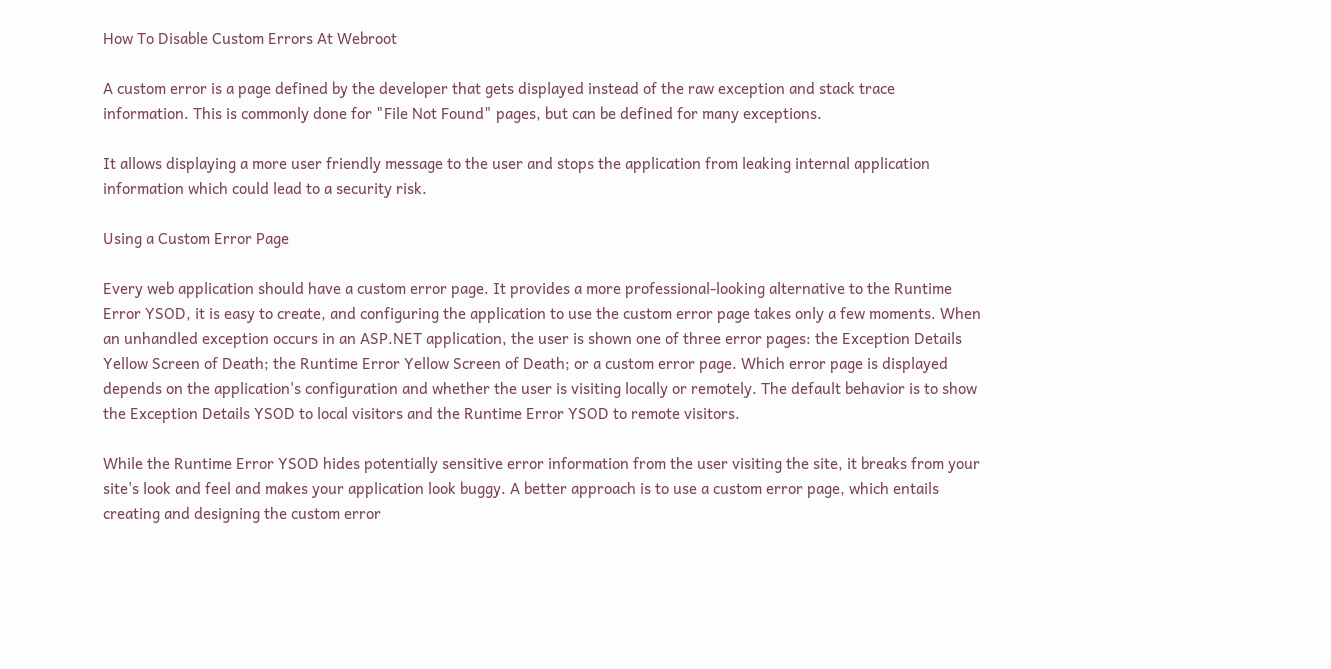How To Disable Custom Errors At Webroot

A custom error is a page defined by the developer that gets displayed instead of the raw exception and stack trace information. This is commonly done for "File Not Found" pages, but can be defined for many exceptions.

It allows displaying a more user friendly message to the user and stops the application from leaking internal application information which could lead to a security risk.

Using a Custom Error Page

Every web application should have a custom error page. It provides a more professional-looking alternative to the Runtime Error YSOD, it is easy to create, and configuring the application to use the custom error page takes only a few moments. When an unhandled exception occurs in an ASP.NET application, the user is shown one of three error pages: the Exception Details Yellow Screen of Death; the Runtime Error Yellow Screen of Death; or a custom error page. Which error page is displayed depends on the application's configuration and whether the user is visiting locally or remotely. The default behavior is to show the Exception Details YSOD to local visitors and the Runtime Error YSOD to remote visitors.

While the Runtime Error YSOD hides potentially sensitive error information from the user visiting the site, it breaks from your site's look and feel and makes your application look buggy. A better approach is to use a custom error page, which entails creating and designing the custom error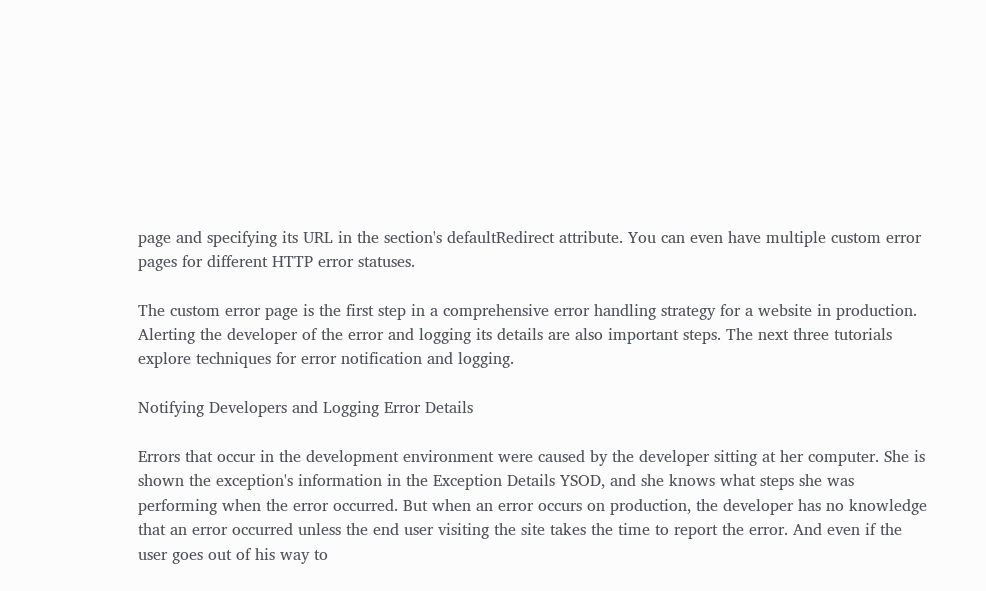page and specifying its URL in the section's defaultRedirect attribute. You can even have multiple custom error pages for different HTTP error statuses.

The custom error page is the first step in a comprehensive error handling strategy for a website in production. Alerting the developer of the error and logging its details are also important steps. The next three tutorials explore techniques for error notification and logging.

Notifying Developers and Logging Error Details

Errors that occur in the development environment were caused by the developer sitting at her computer. She is shown the exception's information in the Exception Details YSOD, and she knows what steps she was performing when the error occurred. But when an error occurs on production, the developer has no knowledge that an error occurred unless the end user visiting the site takes the time to report the error. And even if the user goes out of his way to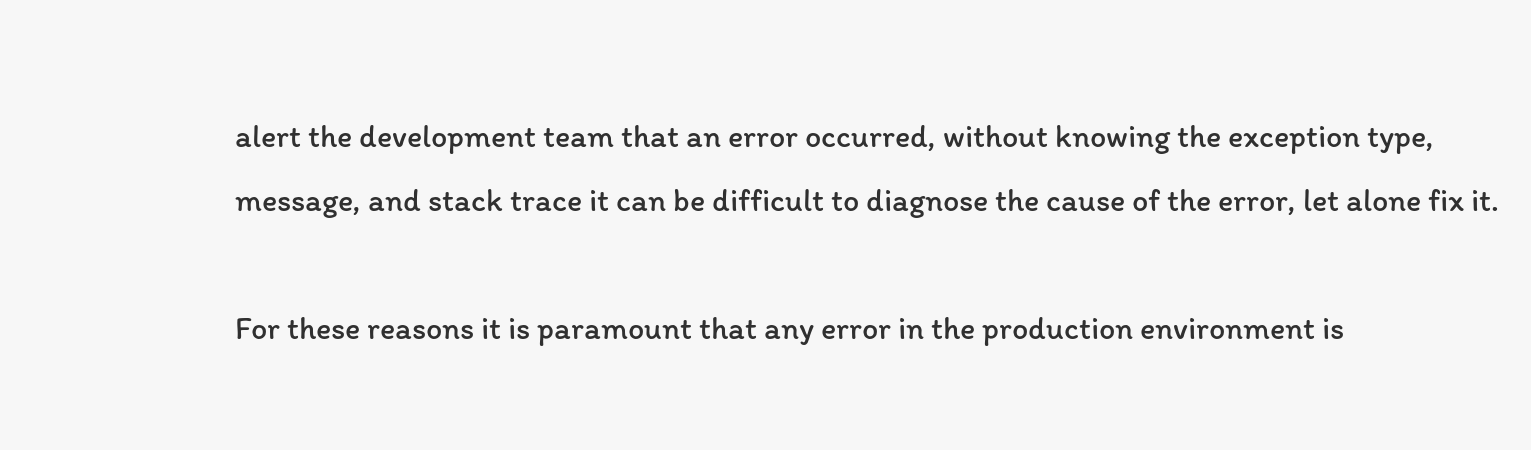alert the development team that an error occurred, without knowing the exception type, message, and stack trace it can be difficult to diagnose the cause of the error, let alone fix it.

For these reasons it is paramount that any error in the production environment is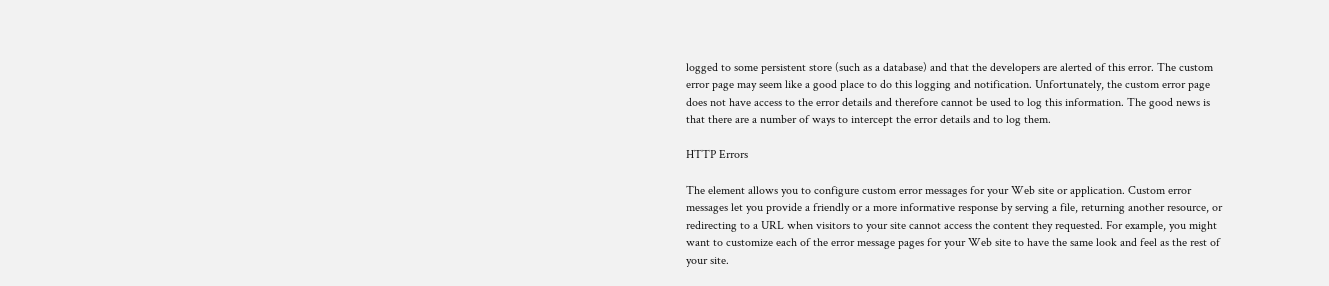logged to some persistent store (such as a database) and that the developers are alerted of this error. The custom error page may seem like a good place to do this logging and notification. Unfortunately, the custom error page does not have access to the error details and therefore cannot be used to log this information. The good news is that there are a number of ways to intercept the error details and to log them.

HTTP Errors

The element allows you to configure custom error messages for your Web site or application. Custom error messages let you provide a friendly or a more informative response by serving a file, returning another resource, or redirecting to a URL when visitors to your site cannot access the content they requested. For example, you might want to customize each of the error message pages for your Web site to have the same look and feel as the rest of your site.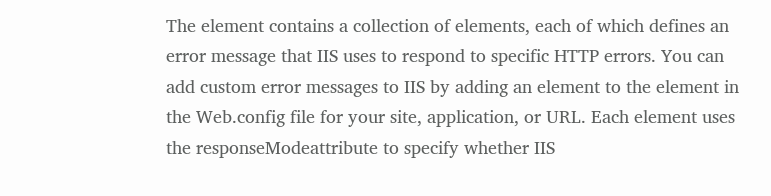The element contains a collection of elements, each of which defines an error message that IIS uses to respond to specific HTTP errors. You can add custom error messages to IIS by adding an element to the element in the Web.config file for your site, application, or URL. Each element uses the responseModeattribute to specify whether IIS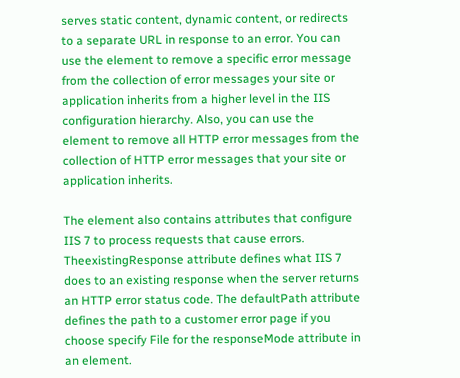serves static content, dynamic content, or redirects to a separate URL in response to an error. You can use the element to remove a specific error message from the collection of error messages your site or application inherits from a higher level in the IIS configuration hierarchy. Also, you can use the element to remove all HTTP error messages from the collection of HTTP error messages that your site or application inherits.

The element also contains attributes that configure IIS 7 to process requests that cause errors. TheexistingResponse attribute defines what IIS 7 does to an existing response when the server returns an HTTP error status code. The defaultPath attribute defines the path to a customer error page if you choose specify File for the responseMode attribute in an element.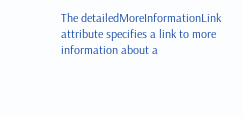The detailedMoreInformationLink attribute specifies a link to more information about a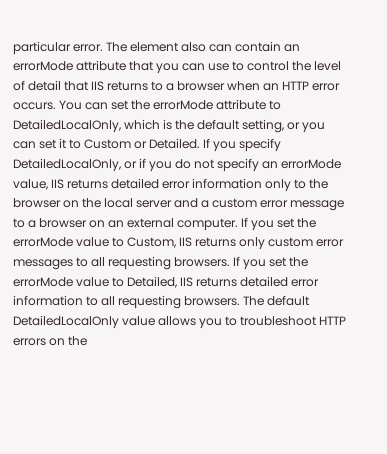particular error. The element also can contain an errorMode attribute that you can use to control the level of detail that IIS returns to a browser when an HTTP error occurs. You can set the errorMode attribute to DetailedLocalOnly, which is the default setting, or you can set it to Custom or Detailed. If you specify DetailedLocalOnly, or if you do not specify an errorMode value, IIS returns detailed error information only to the browser on the local server and a custom error message to a browser on an external computer. If you set the errorMode value to Custom, IIS returns only custom error messages to all requesting browsers. If you set the errorMode value to Detailed, IIS returns detailed error information to all requesting browsers. The default DetailedLocalOnly value allows you to troubleshoot HTTP errors on the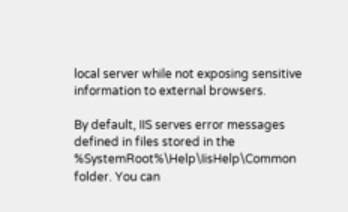local server while not exposing sensitive information to external browsers.

By default, IIS serves error messages defined in files stored in the %SystemRoot%\Help\IisHelp\Common folder. You can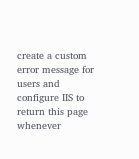create a custom error message for users and configure IIS to return this page whenever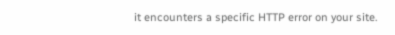it encounters a specific HTTP error on your site.